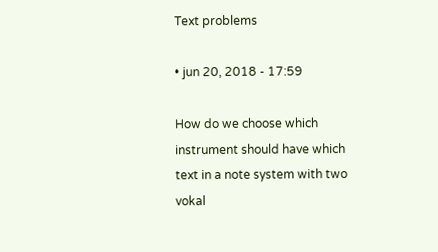Text problems

• jun 20, 2018 - 17:59

How do we choose which instrument should have which text in a note system with two vokal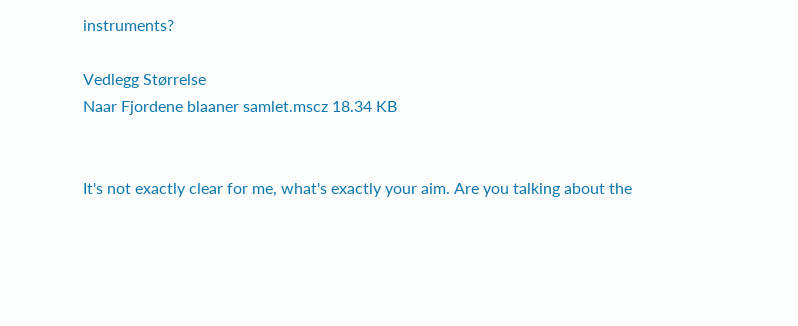instruments?

Vedlegg Størrelse
Naar Fjordene blaaner samlet.mscz 18.34 KB


It's not exactly clear for me, what's exactly your aim. Are you talking about the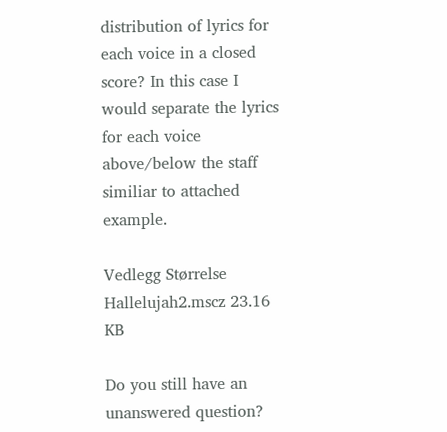distribution of lyrics for each voice in a closed score? In this case I would separate the lyrics for each voice above/below the staff similiar to attached example.

Vedlegg Størrelse
Hallelujah2.mscz 23.16 KB

Do you still have an unanswered question?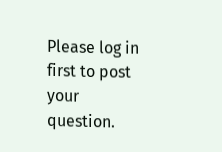Please log in first to post your question.